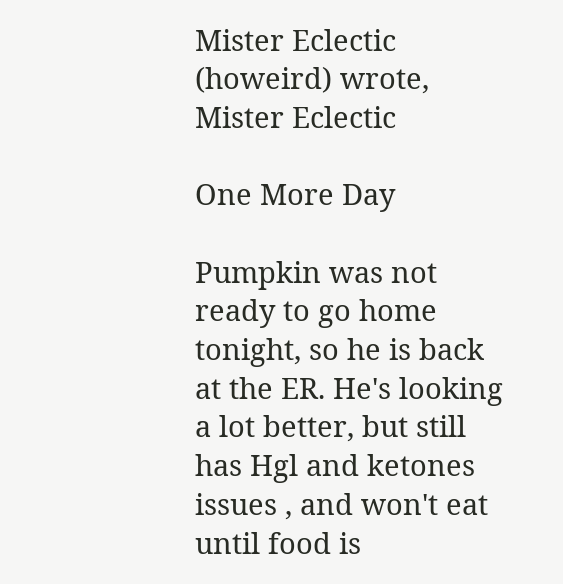Mister Eclectic (howeird) wrote,
Mister Eclectic

One More Day

Pumpkin was not ready to go home tonight, so he is back at the ER. He's looking a lot better, but still has Hgl and ketones issues , and won't eat until food is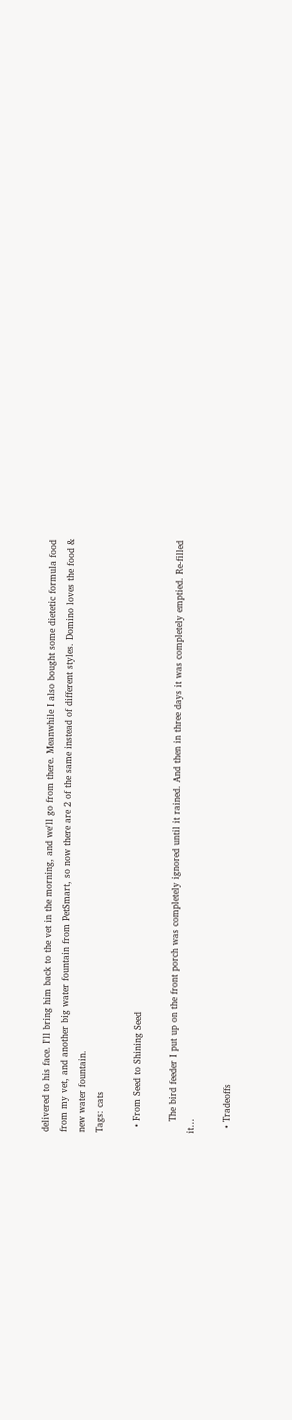delivered to his face. I'll bring him back to the vet in the morning, and we'll go from there. Meanwhile I also bought some dietetic formula food from my vet, and another big water fountain from PetSmart, so now there are 2 of the same instead of different styles. Domino loves the food & new water fountain.
Tags: cats

  • From Seed to Shining Seed

    The bird feeder I put up on the front porch was completely ignored until it rained. And then in three days it was completely emptied. Re-filled it…

  • Tradeoffs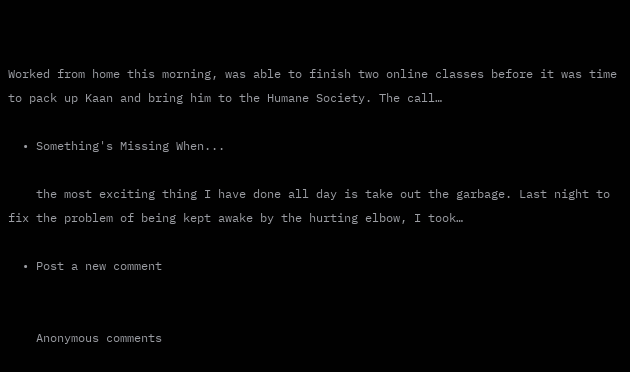Worked from home this morning, was able to finish two online classes before it was time to pack up Kaan and bring him to the Humane Society. The call…

  • Something's Missing When...

    the most exciting thing I have done all day is take out the garbage. Last night to fix the problem of being kept awake by the hurting elbow, I took…

  • Post a new comment


    Anonymous comments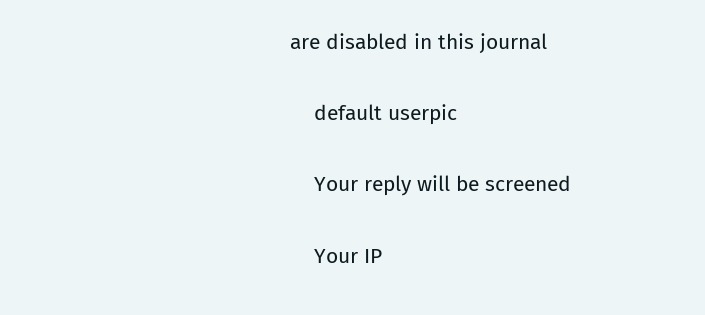are disabled in this journal

    default userpic

    Your reply will be screened

    Your IP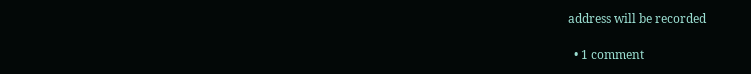address will be recorded

  • 1 comment